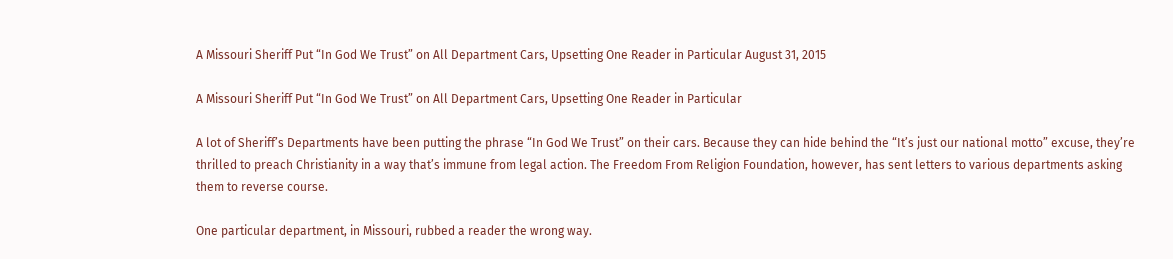A Missouri Sheriff Put “In God We Trust” on All Department Cars, Upsetting One Reader in Particular August 31, 2015

A Missouri Sheriff Put “In God We Trust” on All Department Cars, Upsetting One Reader in Particular

A lot of Sheriff’s Departments have been putting the phrase “In God We Trust” on their cars. Because they can hide behind the “It’s just our national motto” excuse, they’re thrilled to preach Christianity in a way that’s immune from legal action. The Freedom From Religion Foundation, however, has sent letters to various departments asking them to reverse course.

One particular department, in Missouri, rubbed a reader the wrong way.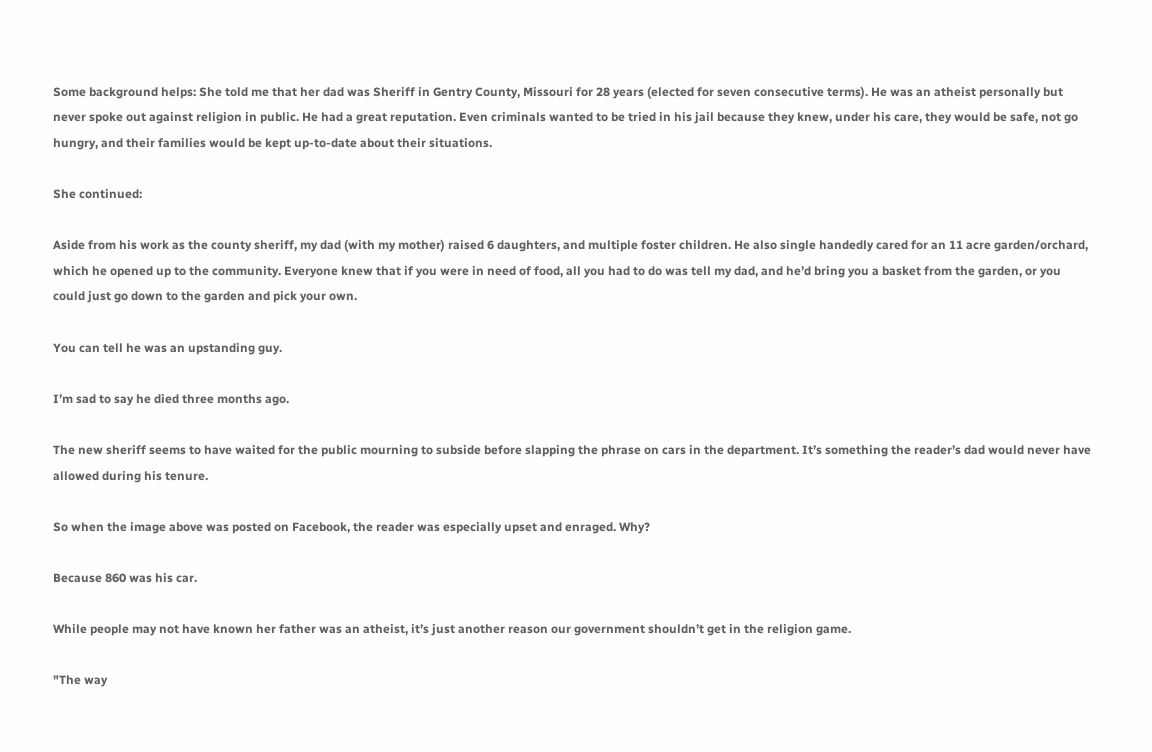Some background helps: She told me that her dad was Sheriff in Gentry County, Missouri for 28 years (elected for seven consecutive terms). He was an atheist personally but never spoke out against religion in public. He had a great reputation. Even criminals wanted to be tried in his jail because they knew, under his care, they would be safe, not go hungry, and their families would be kept up-to-date about their situations.

She continued:

Aside from his work as the county sheriff, my dad (with my mother) raised 6 daughters, and multiple foster children. He also single handedly cared for an 11 acre garden/orchard, which he opened up to the community. Everyone knew that if you were in need of food, all you had to do was tell my dad, and he’d bring you a basket from the garden, or you could just go down to the garden and pick your own.

You can tell he was an upstanding guy.

I’m sad to say he died three months ago.

The new sheriff seems to have waited for the public mourning to subside before slapping the phrase on cars in the department. It’s something the reader’s dad would never have allowed during his tenure.

So when the image above was posted on Facebook, the reader was especially upset and enraged. Why?

Because 860 was his car.

While people may not have known her father was an atheist, it’s just another reason our government shouldn’t get in the religion game.

"The way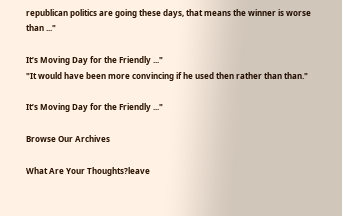republican politics are going these days, that means the winner is worse than ..."

It’s Moving Day for the Friendly ..."
"It would have been more convincing if he used then rather than than."

It’s Moving Day for the Friendly ..."

Browse Our Archives

What Are Your Thoughts?leave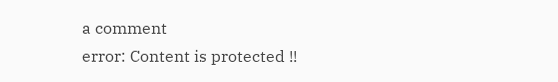a comment
error: Content is protected !!